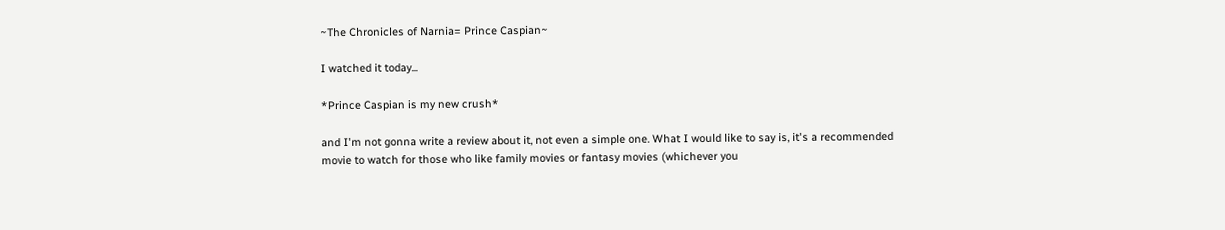~The Chronicles of Narnia= Prince Caspian~

I watched it today...

*Prince Caspian is my new crush*

and I'm not gonna write a review about it, not even a simple one. What I would like to say is, it's a recommended movie to watch for those who like family movies or fantasy movies (whichever you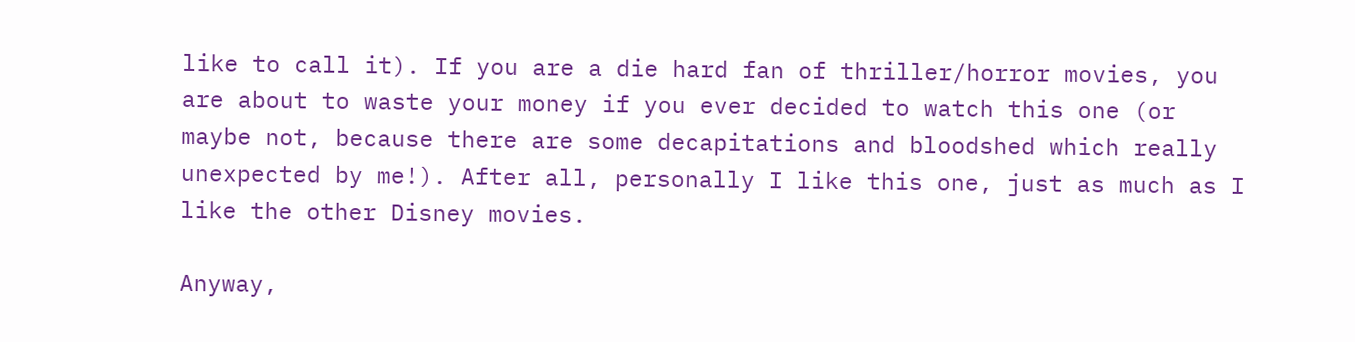like to call it). If you are a die hard fan of thriller/horror movies, you are about to waste your money if you ever decided to watch this one (or maybe not, because there are some decapitations and bloodshed which really unexpected by me!). After all, personally I like this one, just as much as I like the other Disney movies.

Anyway,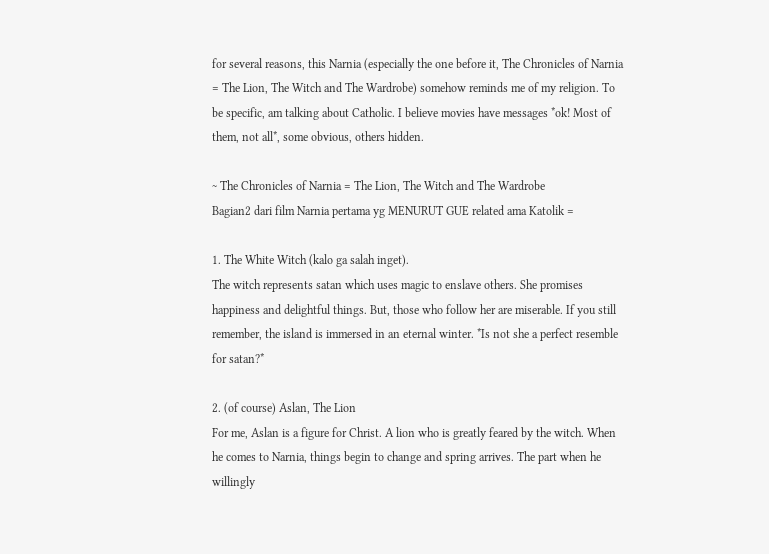for several reasons, this Narnia (especially the one before it, The Chronicles of Narnia = The Lion, The Witch and The Wardrobe) somehow reminds me of my religion. To be specific, am talking about Catholic. I believe movies have messages *ok! Most of them, not all*, some obvious, others hidden.

~ The Chronicles of Narnia = The Lion, The Witch and The Wardrobe
Bagian2 dari film Narnia pertama yg MENURUT GUE related ama Katolik =

1. The White Witch (kalo ga salah inget).
The witch represents satan which uses magic to enslave others. She promises happiness and delightful things. But, those who follow her are miserable. If you still remember, the island is immersed in an eternal winter. *Is not she a perfect resemble for satan?*

2. (of course) Aslan, The Lion
For me, Aslan is a figure for Christ. A lion who is greatly feared by the witch. When he comes to Narnia, things begin to change and spring arrives. The part when he willingly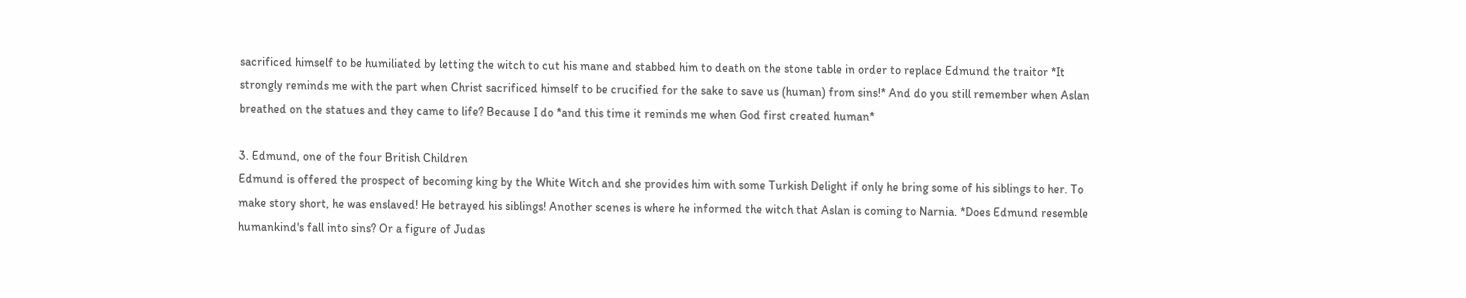sacrificed himself to be humiliated by letting the witch to cut his mane and stabbed him to death on the stone table in order to replace Edmund the traitor *It strongly reminds me with the part when Christ sacrificed himself to be crucified for the sake to save us (human) from sins!* And do you still remember when Aslan breathed on the statues and they came to life? Because I do *and this time it reminds me when God first created human*

3. Edmund, one of the four British Children
Edmund is offered the prospect of becoming king by the White Witch and she provides him with some Turkish Delight if only he bring some of his siblings to her. To make story short, he was enslaved! He betrayed his siblings! Another scenes is where he informed the witch that Aslan is coming to Narnia. *Does Edmund resemble humankind's fall into sins? Or a figure of Judas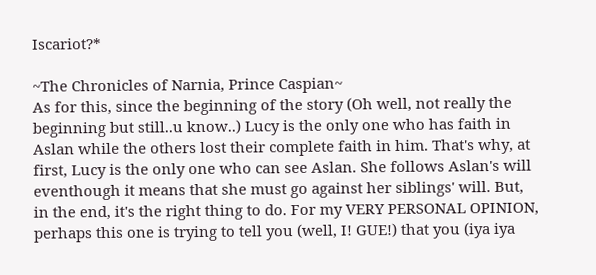Iscariot?*

~The Chronicles of Narnia, Prince Caspian~
As for this, since the beginning of the story (Oh well, not really the beginning but still..u know..) Lucy is the only one who has faith in Aslan while the others lost their complete faith in him. That's why, at first, Lucy is the only one who can see Aslan. She follows Aslan's will eventhough it means that she must go against her siblings' will. But, in the end, it's the right thing to do. For my VERY PERSONAL OPINION, perhaps this one is trying to tell you (well, I! GUE!) that you (iya iya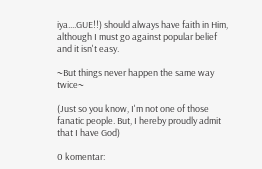iya....GUE!!) should always have faith in Him, although I must go against popular belief and it isn't easy.

~But things never happen the same way twice~

(Just so you know, I'm not one of those fanatic people. But, I hereby proudly admit that I have God)

0 komentar: